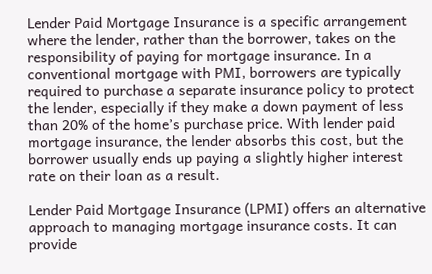Lender Paid Mortgage Insurance is a specific arrangement where the lender, rather than the borrower, takes on the responsibility of paying for mortgage insurance. In a conventional mortgage with PMI, borrowers are typically required to purchase a separate insurance policy to protect the lender, especially if they make a down payment of less than 20% of the home’s purchase price. With lender paid mortgage insurance, the lender absorbs this cost, but the borrower usually ends up paying a slightly higher interest rate on their loan as a result.

Lender Paid Mortgage Insurance (LPMI) offers an alternative approach to managing mortgage insurance costs. It can provide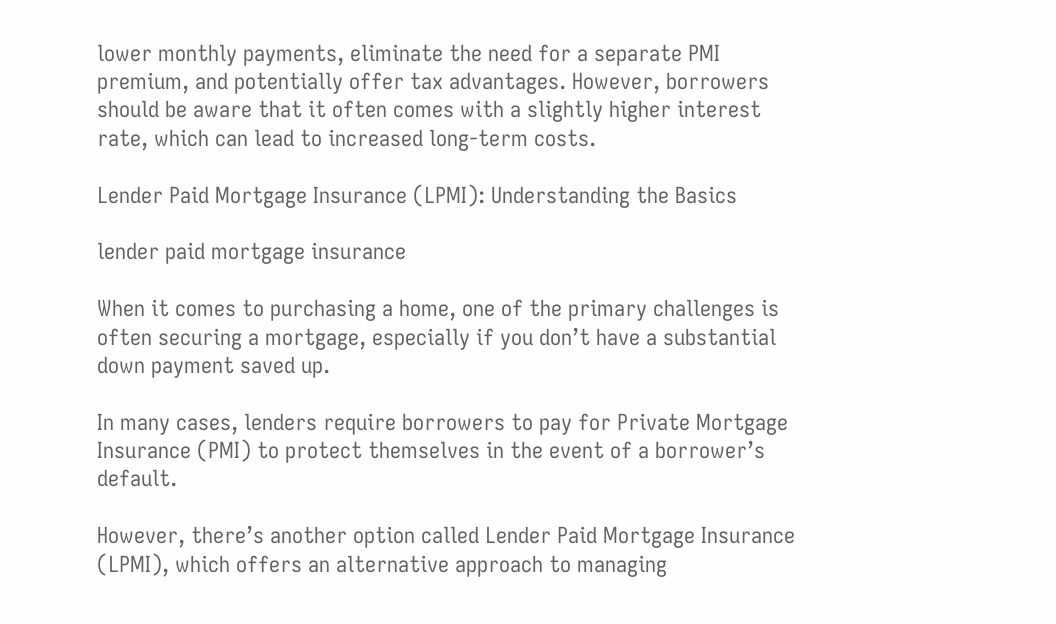lower monthly payments, eliminate the need for a separate PMI premium, and potentially offer tax advantages. However, borrowers should be aware that it often comes with a slightly higher interest rate, which can lead to increased long-term costs.

Lender Paid Mortgage Insurance (LPMI): Understanding the Basics

lender paid mortgage insurance

When it comes to purchasing a home, one of the primary challenges is often securing a mortgage, especially if you don’t have a substantial down payment saved up.

In many cases, lenders require borrowers to pay for Private Mortgage Insurance (PMI) to protect themselves in the event of a borrower’s default.

However, there’s another option called Lender Paid Mortgage Insurance (LPMI), which offers an alternative approach to managing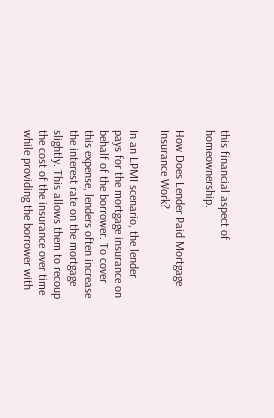this financial aspect of homeownership.

How Does Lender Paid Mortgage Insurance Work?

In an LPMI scenario, the lender pays for the mortgage insurance on behalf of the borrower. To cover this expense, lenders often increase the interest rate on the mortgage slightly. This allows them to recoup the cost of the insurance over time while providing the borrower with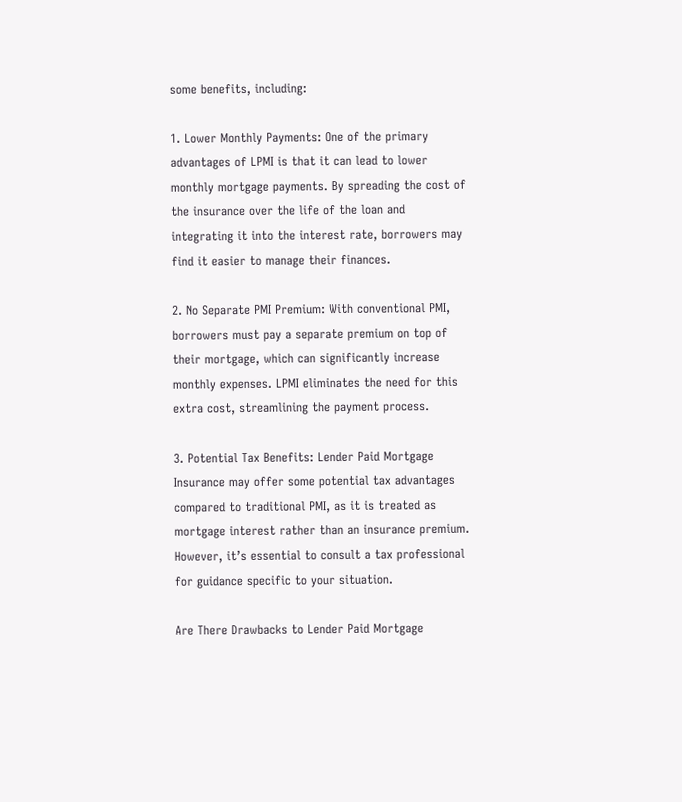some benefits, including:

1. Lower Monthly Payments: One of the primary advantages of LPMI is that it can lead to lower monthly mortgage payments. By spreading the cost of the insurance over the life of the loan and integrating it into the interest rate, borrowers may find it easier to manage their finances.

2. No Separate PMI Premium: With conventional PMI, borrowers must pay a separate premium on top of their mortgage, which can significantly increase monthly expenses. LPMI eliminates the need for this extra cost, streamlining the payment process.

3. Potential Tax Benefits: Lender Paid Mortgage Insurance may offer some potential tax advantages compared to traditional PMI, as it is treated as mortgage interest rather than an insurance premium. However, it’s essential to consult a tax professional for guidance specific to your situation.

Are There Drawbacks to Lender Paid Mortgage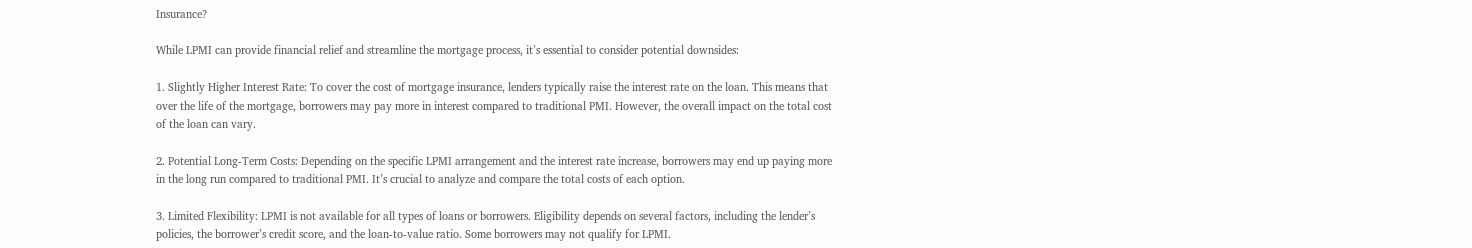Insurance?

While LPMI can provide financial relief and streamline the mortgage process, it’s essential to consider potential downsides:

1. Slightly Higher Interest Rate: To cover the cost of mortgage insurance, lenders typically raise the interest rate on the loan. This means that over the life of the mortgage, borrowers may pay more in interest compared to traditional PMI. However, the overall impact on the total cost of the loan can vary.

2. Potential Long-Term Costs: Depending on the specific LPMI arrangement and the interest rate increase, borrowers may end up paying more in the long run compared to traditional PMI. It’s crucial to analyze and compare the total costs of each option.

3. Limited Flexibility: LPMI is not available for all types of loans or borrowers. Eligibility depends on several factors, including the lender’s policies, the borrower’s credit score, and the loan-to-value ratio. Some borrowers may not qualify for LPMI.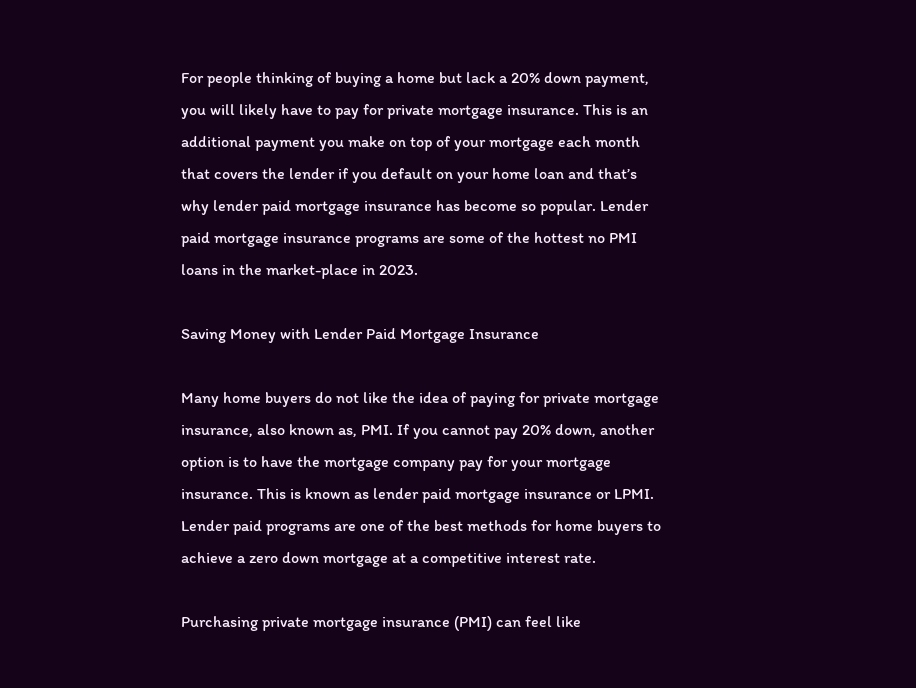For people thinking of buying a home but lack a 20% down payment, you will likely have to pay for private mortgage insurance. This is an additional payment you make on top of your mortgage each month that covers the lender if you default on your home loan and that’s why lender paid mortgage insurance has become so popular. Lender paid mortgage insurance programs are some of the hottest no PMI loans in the market-place in 2023.

Saving Money with Lender Paid Mortgage Insurance

Many home buyers do not like the idea of paying for private mortgage insurance, also known as, PMI. If you cannot pay 20% down, another option is to have the mortgage company pay for your mortgage insurance. This is known as lender paid mortgage insurance or LPMI. Lender paid programs are one of the best methods for home buyers to achieve a zero down mortgage at a competitive interest rate.

Purchasing private mortgage insurance (PMI) can feel like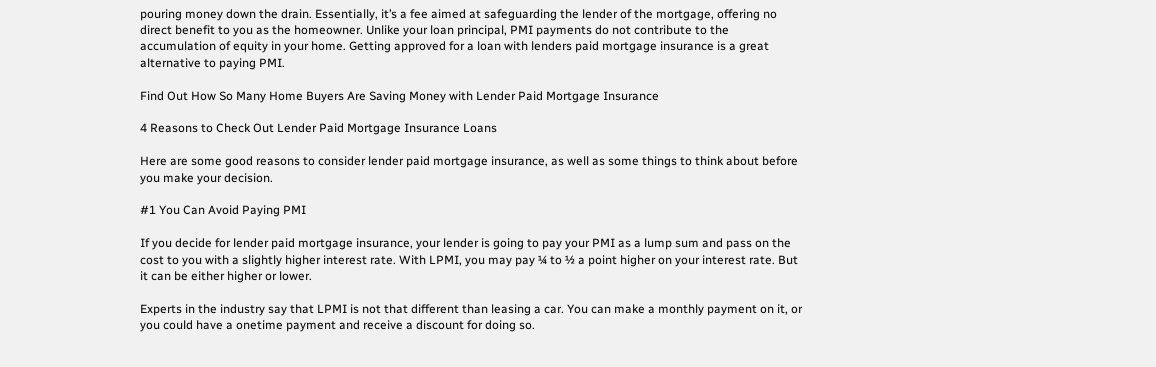pouring money down the drain. Essentially, it’s a fee aimed at safeguarding the lender of the mortgage, offering no direct benefit to you as the homeowner. Unlike your loan principal, PMI payments do not contribute to the accumulation of equity in your home. Getting approved for a loan with lenders paid mortgage insurance is a great alternative to paying PMI.

Find Out How So Many Home Buyers Are Saving Money with Lender Paid Mortgage Insurance

4 Reasons to Check Out Lender Paid Mortgage Insurance Loans

Here are some good reasons to consider lender paid mortgage insurance, as well as some things to think about before you make your decision.

#1 You Can Avoid Paying PMI

If you decide for lender paid mortgage insurance, your lender is going to pay your PMI as a lump sum and pass on the cost to you with a slightly higher interest rate. With LPMI, you may pay ¼ to ½ a point higher on your interest rate. But it can be either higher or lower.

Experts in the industry say that LPMI is not that different than leasing a car. You can make a monthly payment on it, or you could have a onetime payment and receive a discount for doing so.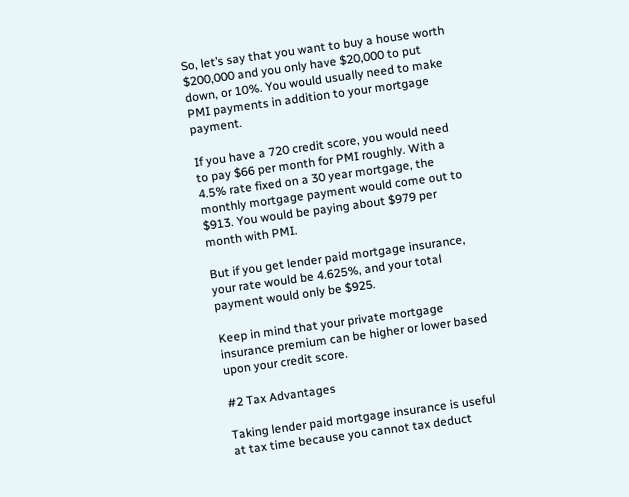So, let’s say that you want to buy a house worth $200,000 and you only have $20,000 to put down, or 10%. You would usually need to make PMI payments in addition to your mortgage payment.

If you have a 720 credit score, you would need to pay $66 per month for PMI roughly. With a 4.5% rate fixed on a 30 year mortgage, the monthly mortgage payment would come out to $913. You would be paying about $979 per month with PMI.

But if you get lender paid mortgage insurance, your rate would be 4.625%, and your total payment would only be $925.

Keep in mind that your private mortgage insurance premium can be higher or lower based upon your credit score.

#2 Tax Advantages

Taking lender paid mortgage insurance is useful at tax time because you cannot tax deduct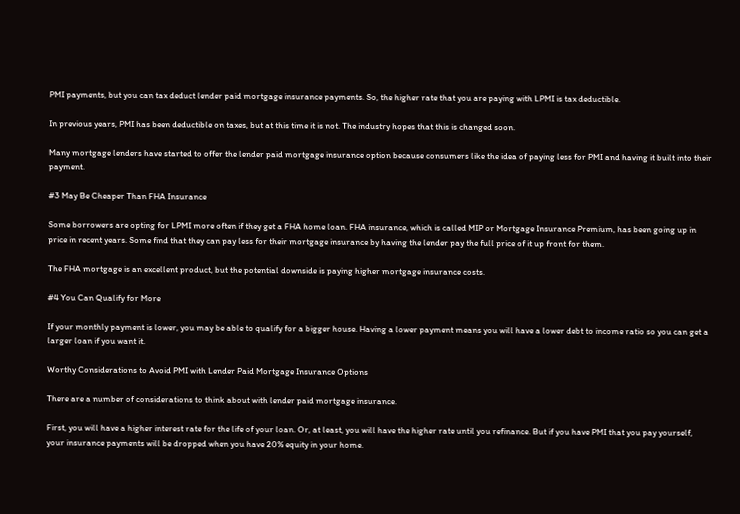PMI payments, but you can tax deduct lender paid mortgage insurance payments. So, the higher rate that you are paying with LPMI is tax deductible.

In previous years, PMI has been deductible on taxes, but at this time it is not. The industry hopes that this is changed soon.

Many mortgage lenders have started to offer the lender paid mortgage insurance option because consumers like the idea of paying less for PMI and having it built into their payment.

#3 May Be Cheaper Than FHA Insurance

Some borrowers are opting for LPMI more often if they get a FHA home loan. FHA insurance, which is called MIP or Mortgage Insurance Premium, has been going up in price in recent years. Some find that they can pay less for their mortgage insurance by having the lender pay the full price of it up front for them.

The FHA mortgage is an excellent product, but the potential downside is paying higher mortgage insurance costs.

#4 You Can Qualify for More

If your monthly payment is lower, you may be able to qualify for a bigger house. Having a lower payment means you will have a lower debt to income ratio so you can get a larger loan if you want it.

Worthy Considerations to Avoid PMI with Lender Paid Mortgage Insurance Options

There are a number of considerations to think about with lender paid mortgage insurance.

First, you will have a higher interest rate for the life of your loan. Or, at least, you will have the higher rate until you refinance. But if you have PMI that you pay yourself, your insurance payments will be dropped when you have 20% equity in your home.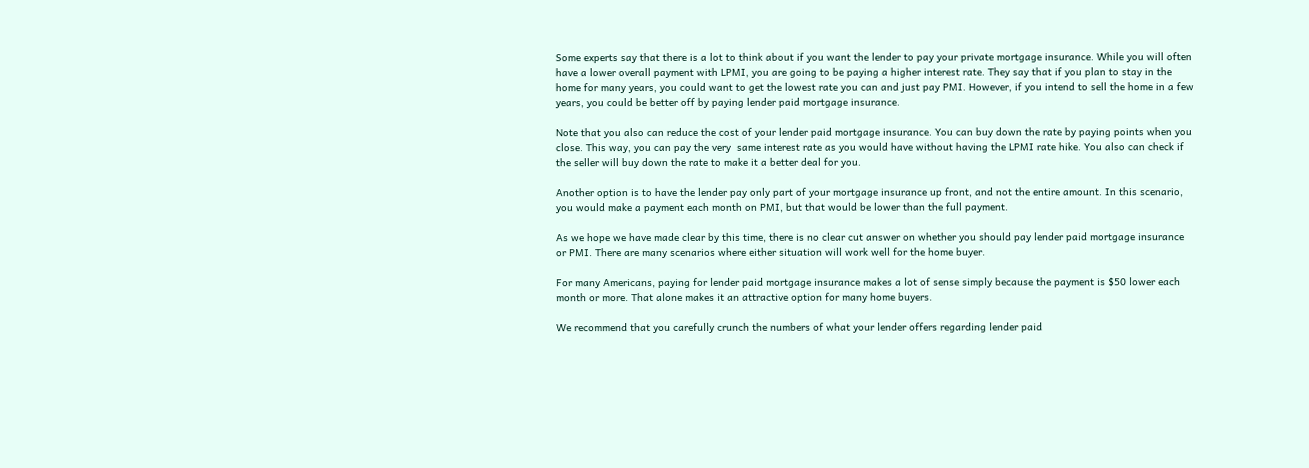Some experts say that there is a lot to think about if you want the lender to pay your private mortgage insurance. While you will often have a lower overall payment with LPMI, you are going to be paying a higher interest rate. They say that if you plan to stay in the home for many years, you could want to get the lowest rate you can and just pay PMI. However, if you intend to sell the home in a few years, you could be better off by paying lender paid mortgage insurance.

Note that you also can reduce the cost of your lender paid mortgage insurance. You can buy down the rate by paying points when you close. This way, you can pay the very  same interest rate as you would have without having the LPMI rate hike. You also can check if the seller will buy down the rate to make it a better deal for you.

Another option is to have the lender pay only part of your mortgage insurance up front, and not the entire amount. In this scenario, you would make a payment each month on PMI, but that would be lower than the full payment.

As we hope we have made clear by this time, there is no clear cut answer on whether you should pay lender paid mortgage insurance or PMI. There are many scenarios where either situation will work well for the home buyer.

For many Americans, paying for lender paid mortgage insurance makes a lot of sense simply because the payment is $50 lower each month or more. That alone makes it an attractive option for many home buyers.

We recommend that you carefully crunch the numbers of what your lender offers regarding lender paid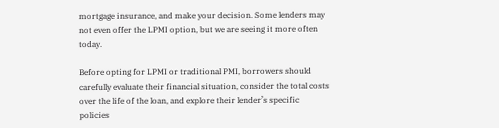mortgage insurance, and make your decision. Some lenders may not even offer the LPMI option, but we are seeing it more often today.

Before opting for LPMI or traditional PMI, borrowers should carefully evaluate their financial situation, consider the total costs over the life of the loan, and explore their lender’s specific policies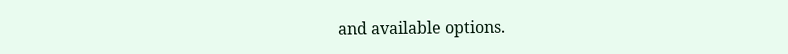and available options.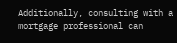Additionally, consulting with a mortgage professional can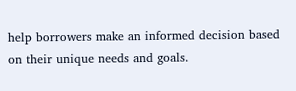help borrowers make an informed decision based on their unique needs and goals.